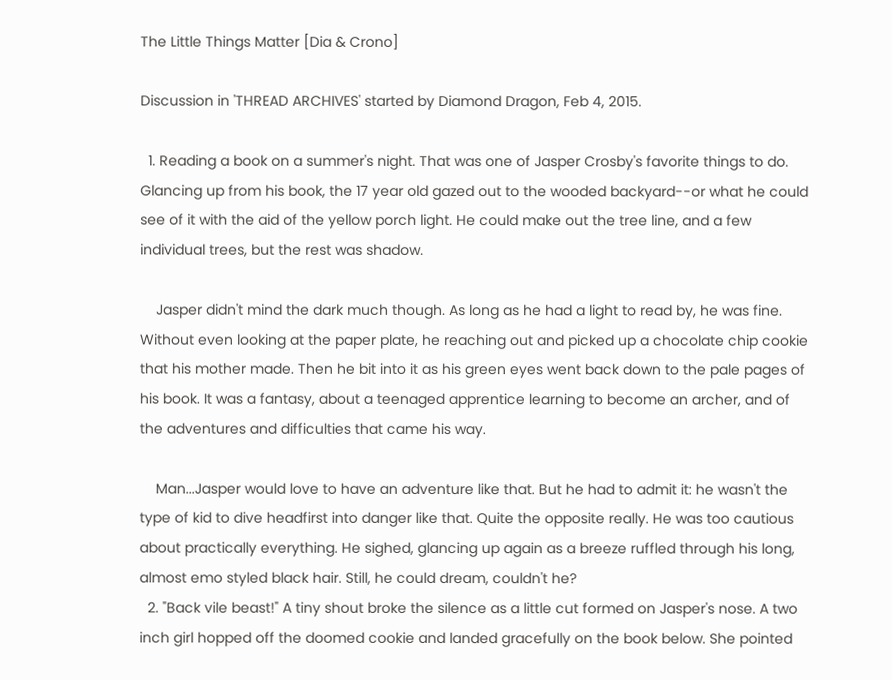The Little Things Matter [Dia & Crono]

Discussion in 'THREAD ARCHIVES' started by Diamond Dragon, Feb 4, 2015.

  1. Reading a book on a summer's night. That was one of Jasper Crosby's favorite things to do. Glancing up from his book, the 17 year old gazed out to the wooded backyard--or what he could see of it with the aid of the yellow porch light. He could make out the tree line, and a few individual trees, but the rest was shadow.

    Jasper didn't mind the dark much though. As long as he had a light to read by, he was fine. Without even looking at the paper plate, he reaching out and picked up a chocolate chip cookie that his mother made. Then he bit into it as his green eyes went back down to the pale pages of his book. It was a fantasy, about a teenaged apprentice learning to become an archer, and of the adventures and difficulties that came his way.

    Man...Jasper would love to have an adventure like that. But he had to admit it: he wasn't the type of kid to dive headfirst into danger like that. Quite the opposite really. He was too cautious about practically everything. He sighed, glancing up again as a breeze ruffled through his long, almost emo styled black hair. Still, he could dream, couldn't he?
  2. "Back vile beast!" A tiny shout broke the silence as a little cut formed on Jasper's nose. A two inch girl hopped off the doomed cookie and landed gracefully on the book below. She pointed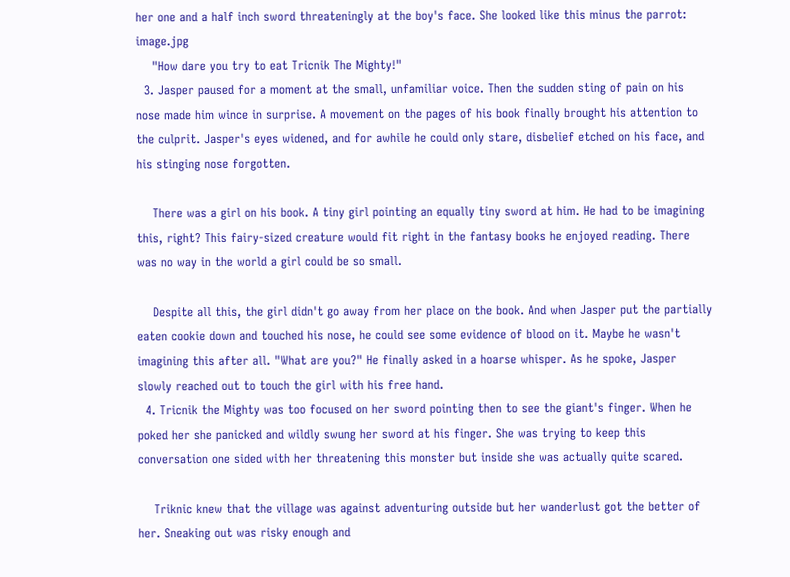her one and a half inch sword threateningly at the boy's face. She looked like this minus the parrot: image.jpg
    "How dare you try to eat Tricnik The Mighty!"
  3. Jasper paused for a moment at the small, unfamiliar voice. Then the sudden sting of pain on his nose made him wince in surprise. A movement on the pages of his book finally brought his attention to the culprit. Jasper's eyes widened, and for awhile he could only stare, disbelief etched on his face, and his stinging nose forgotten.

    There was a girl on his book. A tiny girl pointing an equally tiny sword at him. He had to be imagining this, right? This fairy-sized creature would fit right in the fantasy books he enjoyed reading. There was no way in the world a girl could be so small.

    Despite all this, the girl didn't go away from her place on the book. And when Jasper put the partially eaten cookie down and touched his nose, he could see some evidence of blood on it. Maybe he wasn't imagining this after all. "What are you?" He finally asked in a hoarse whisper. As he spoke, Jasper slowly reached out to touch the girl with his free hand.
  4. Tricnik the Mighty was too focused on her sword pointing then to see the giant's finger. When he poked her she panicked and wildly swung her sword at his finger. She was trying to keep this conversation one sided with her threatening this monster but inside she was actually quite scared.

    Triknic knew that the village was against adventuring outside but her wanderlust got the better of her. Sneaking out was risky enough and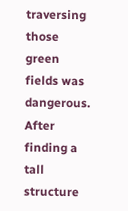traversing those green fields was dangerous. After finding a tall structure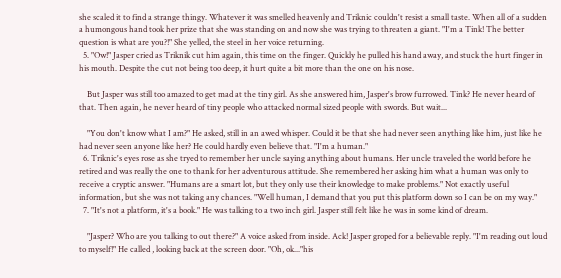she scaled it to find a strange thingy. Whatever it was smelled heavenly and Triknic couldn't resist a small taste. When all of a sudden a humongous hand took her prize that she was standing on and now she was trying to threaten a giant. "I'm a Tink! The better question is what are you?!" She yelled, the steel in her voice returning.
  5. "Ow!" Jasper cried as Triknik cut him again, this time on the finger. Quickly he pulled his hand away, and stuck the hurt finger in his mouth. Despite the cut not being too deep, it hurt quite a bit more than the one on his nose.

    But Jasper was still too amazed to get mad at the tiny girl. As she answered him, Jasper's brow furrowed. Tink? He never heard of that. Then again, he never heard of tiny people who attacked normal sized people with swords. But wait...

    "You don't know what I am?" He asked, still in an awed whisper. Could it be that she had never seen anything like him, just like he had never seen anyone like her? He could hardly even believe that. "I'm a human."
  6. Triknic's eyes rose as she tryed to remember her uncle saying anything about humans. Her uncle traveled the world before he retired and was really the one to thank for her adventurous attitude. She remembered her asking him what a human was only to receive a cryptic answer. "Humans are a smart lot, but they only use their knowledge to make problems." Not exactly useful information, but she was not taking any chances. "Well human, I demand that you put this platform down so I can be on my way."
  7. "It's not a platform, it's a book." He was talking to a two inch girl. Jasper still felt like he was in some kind of dream.

    "Jasper? Who are you talking to out there?" A voice asked from inside. Ack! Jasper groped for a believable reply. "I'm reading out loud to myself!" He called , looking back at the screen door. "Oh, ok..."his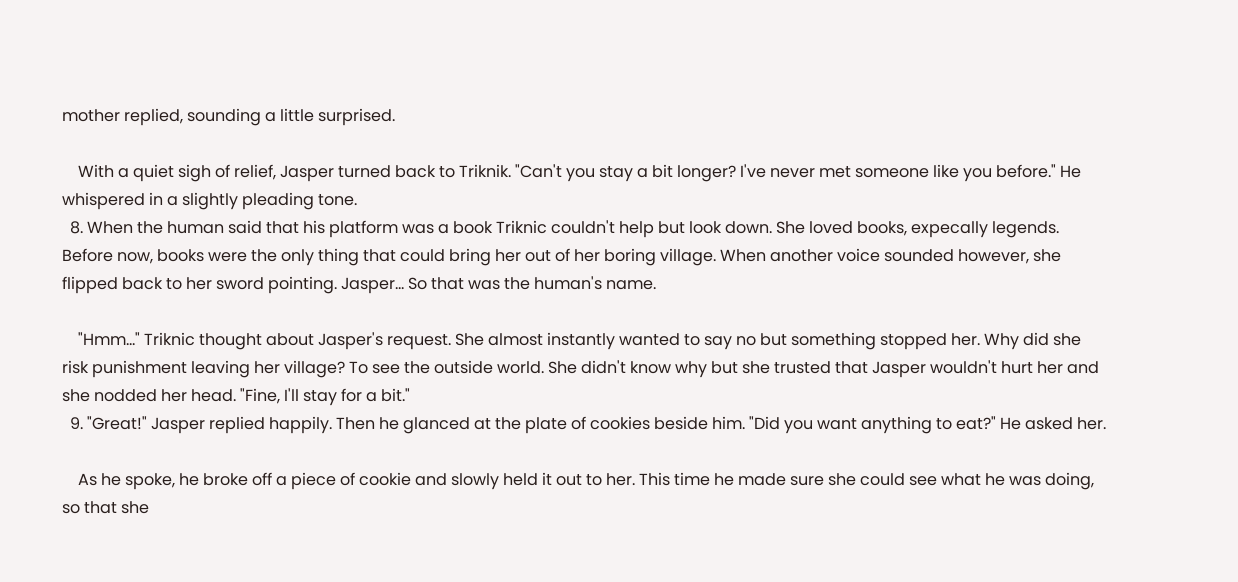mother replied, sounding a little surprised.

    With a quiet sigh of relief, Jasper turned back to Triknik. "Can't you stay a bit longer? I've never met someone like you before." He whispered in a slightly pleading tone.
  8. When the human said that his platform was a book Triknic couldn't help but look down. She loved books, expecally legends. Before now, books were the only thing that could bring her out of her boring village. When another voice sounded however, she flipped back to her sword pointing. Jasper... So that was the human's name.

    "Hmm..." Triknic thought about Jasper's request. She almost instantly wanted to say no but something stopped her. Why did she risk punishment leaving her village? To see the outside world. She didn't know why but she trusted that Jasper wouldn't hurt her and she nodded her head. "Fine, I'll stay for a bit."
  9. "Great!" Jasper replied happily. Then he glanced at the plate of cookies beside him. "Did you want anything to eat?" He asked her.

    As he spoke, he broke off a piece of cookie and slowly held it out to her. This time he made sure she could see what he was doing, so that she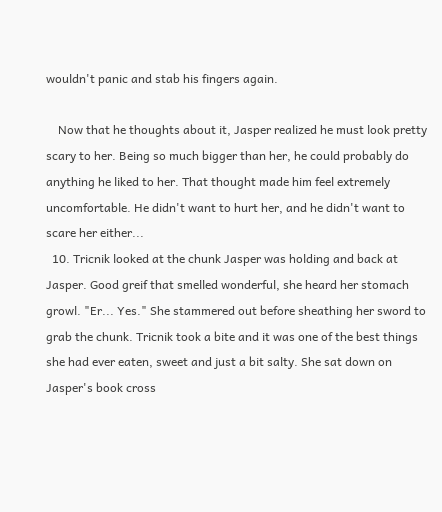wouldn't panic and stab his fingers again.

    Now that he thoughts about it, Jasper realized he must look pretty scary to her. Being so much bigger than her, he could probably do anything he liked to her. That thought made him feel extremely uncomfortable. He didn't want to hurt her, and he didn't want to scare her either...
  10. Tricnik looked at the chunk Jasper was holding and back at Jasper. Good greif that smelled wonderful, she heard her stomach growl. "Er... Yes." She stammered out before sheathing her sword to grab the chunk. Tricnik took a bite and it was one of the best things she had ever eaten, sweet and just a bit salty. She sat down on Jasper's book cross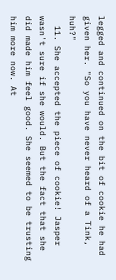legged and continued on the bit of cookie he had given her. "So you have never heard of a Tink, huh?"
  11. She accepted the piece of cookie! Jasper wasn't sure if she would. But the fact that she did made him feel good. She seemed to be trusting him more now. At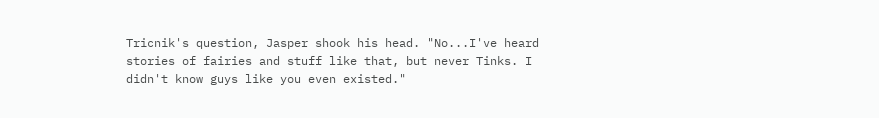Tricnik's question, Jasper shook his head. "No...I've heard stories of fairies and stuff like that, but never Tinks. I didn't know guys like you even existed."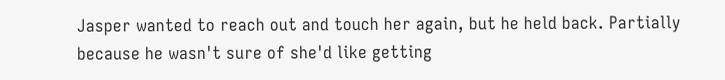Jasper wanted to reach out and touch her again, but he held back. Partially because he wasn't sure of she'd like getting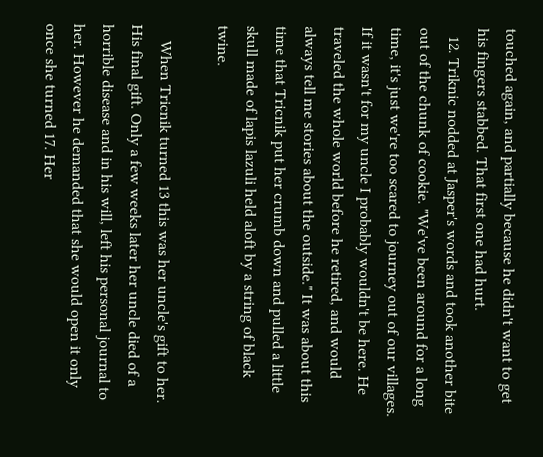touched again, and partially because he didn't want to get his fingers stabbed. That first one had hurt.
  12. Triknic nodded at Jasper's words and took another bite out of the chunk of cookie. "We've been around for a long time, it's just we're too scared to journey out of our villages. If it wasn't for my uncle I probably wouldn't be here. He traveled the whole world before he retired, and would always tell me stories about the outside." It was about this time that Tricnik put her crumb down and pulled a little skull made of lapis lazuli held aloft by a string of black twine.

    When Tricnik turned 13 this was her uncle's gift to her. His final gift. Only a few weeks later her uncle died of a horrible disease and in his will, left his personal journal to her. However he demanded that she would open it only once she turned 17. Her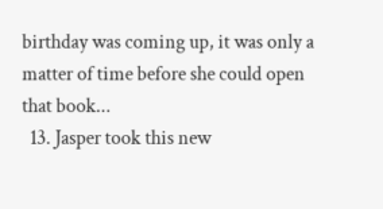birthday was coming up, it was only a matter of time before she could open that book...
  13. Jasper took this new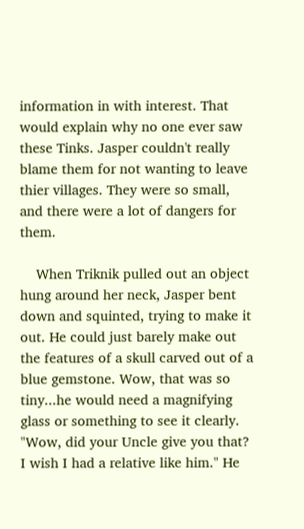information in with interest. That would explain why no one ever saw these Tinks. Jasper couldn't really blame them for not wanting to leave thier villages. They were so small, and there were a lot of dangers for them.

    When Triknik pulled out an object hung around her neck, Jasper bent down and squinted, trying to make it out. He could just barely make out the features of a skull carved out of a blue gemstone. Wow, that was so tiny...he would need a magnifying glass or something to see it clearly. "Wow, did your Uncle give you that? I wish I had a relative like him." He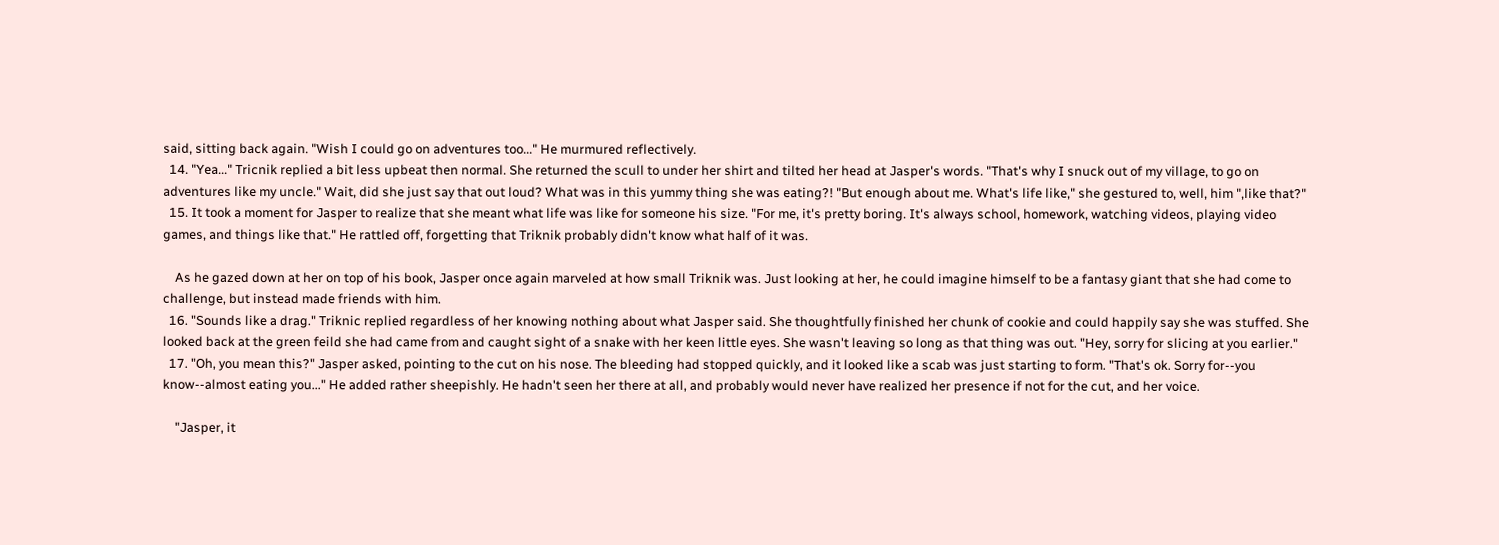said, sitting back again. "Wish I could go on adventures too..." He murmured reflectively.
  14. "Yea..." Tricnik replied a bit less upbeat then normal. She returned the scull to under her shirt and tilted her head at Jasper's words. "That's why I snuck out of my village, to go on adventures like my uncle." Wait, did she just say that out loud? What was in this yummy thing she was eating?! "But enough about me. What's life like," she gestured to, well, him ",like that?"
  15. It took a moment for Jasper to realize that she meant what life was like for someone his size. "For me, it's pretty boring. It's always school, homework, watching videos, playing video games, and things like that." He rattled off, forgetting that Triknik probably didn't know what half of it was.

    As he gazed down at her on top of his book, Jasper once again marveled at how small Triknik was. Just looking at her, he could imagine himself to be a fantasy giant that she had come to challenge, but instead made friends with him.
  16. "Sounds like a drag." Triknic replied regardless of her knowing nothing about what Jasper said. She thoughtfully finished her chunk of cookie and could happily say she was stuffed. She looked back at the green feild she had came from and caught sight of a snake with her keen little eyes. She wasn't leaving so long as that thing was out. "Hey, sorry for slicing at you earlier."
  17. "Oh, you mean this?" Jasper asked, pointing to the cut on his nose. The bleeding had stopped quickly, and it looked like a scab was just starting to form. "That's ok. Sorry for--you know--almost eating you..." He added rather sheepishly. He hadn't seen her there at all, and probably would never have realized her presence if not for the cut, and her voice.

    "Jasper, it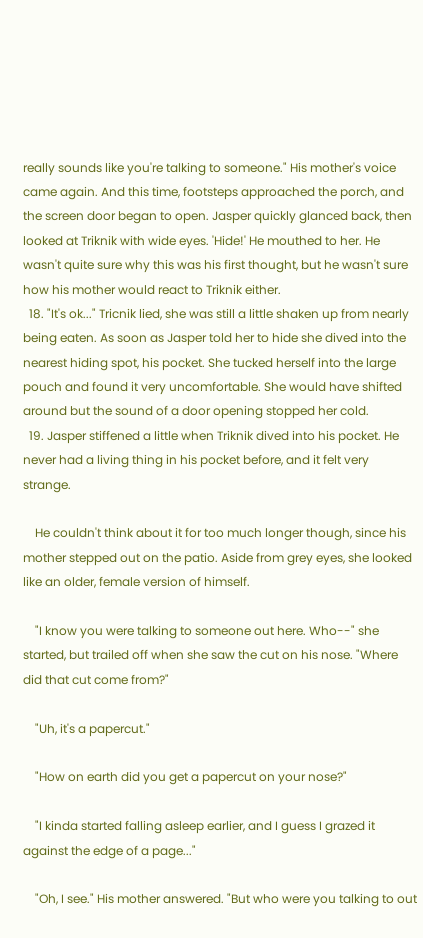really sounds like you're talking to someone." His mother's voice came again. And this time, footsteps approached the porch, and the screen door began to open. Jasper quickly glanced back, then looked at Triknik with wide eyes. 'Hide!' He mouthed to her. He wasn't quite sure why this was his first thought, but he wasn't sure how his mother would react to Triknik either.
  18. "It's ok..." Tricnik lied, she was still a little shaken up from nearly being eaten. As soon as Jasper told her to hide she dived into the nearest hiding spot, his pocket. She tucked herself into the large pouch and found it very uncomfortable. She would have shifted around but the sound of a door opening stopped her cold.
  19. Jasper stiffened a little when Triknik dived into his pocket. He never had a living thing in his pocket before, and it felt very strange.

    He couldn't think about it for too much longer though, since his mother stepped out on the patio. Aside from grey eyes, she looked like an older, female version of himself.

    "I know you were talking to someone out here. Who--" she started, but trailed off when she saw the cut on his nose. "Where did that cut come from?"

    "Uh, it's a papercut."

    "How on earth did you get a papercut on your nose?"

    "I kinda started falling asleep earlier, and I guess I grazed it against the edge of a page..."

    "Oh, I see." His mother answered. "But who were you talking to out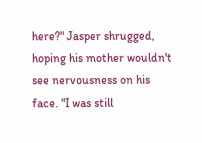here?" Jasper shrugged, hoping his mother wouldn't see nervousness on his face. "I was still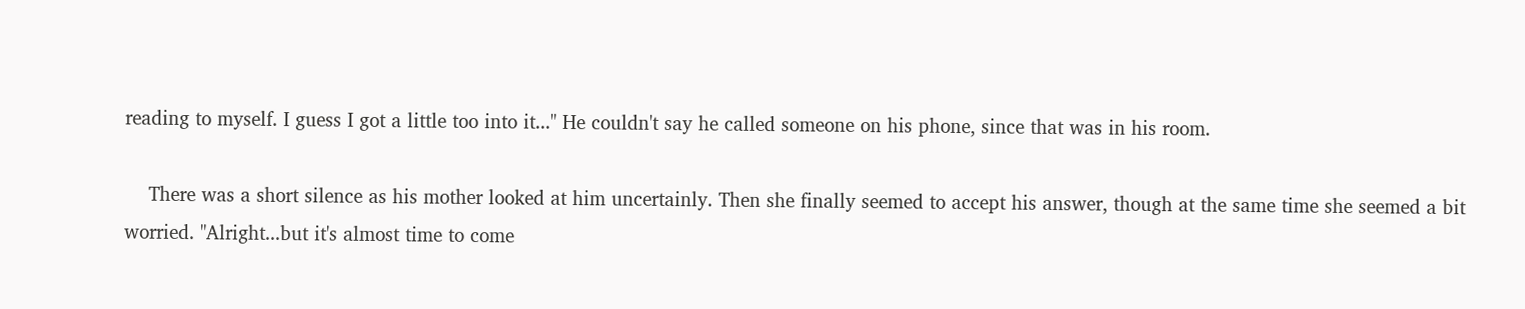reading to myself. I guess I got a little too into it..." He couldn't say he called someone on his phone, since that was in his room.

    There was a short silence as his mother looked at him uncertainly. Then she finally seemed to accept his answer, though at the same time she seemed a bit worried. "Alright...but it's almost time to come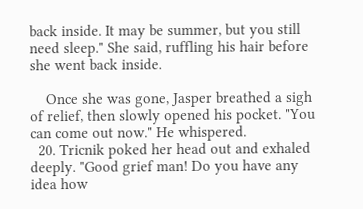back inside. It may be summer, but you still need sleep." She said, ruffling his hair before she went back inside.

    Once she was gone, Jasper breathed a sigh of relief, then slowly opened his pocket. "You can come out now." He whispered.
  20. Tricnik poked her head out and exhaled deeply. "Good grief man! Do you have any idea how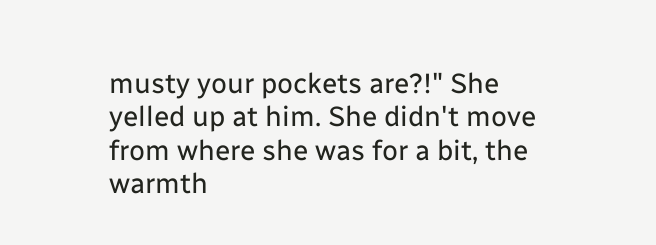musty your pockets are?!" She yelled up at him. She didn't move from where she was for a bit, the warmth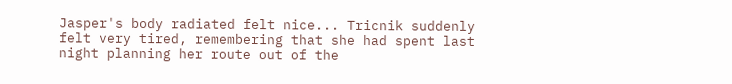Jasper's body radiated felt nice... Tricnik suddenly felt very tired, remembering that she had spent last night planning her route out of the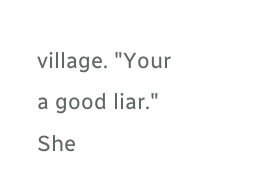village. "Your a good liar." She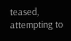teased, attempting to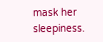mask her sleepiness.